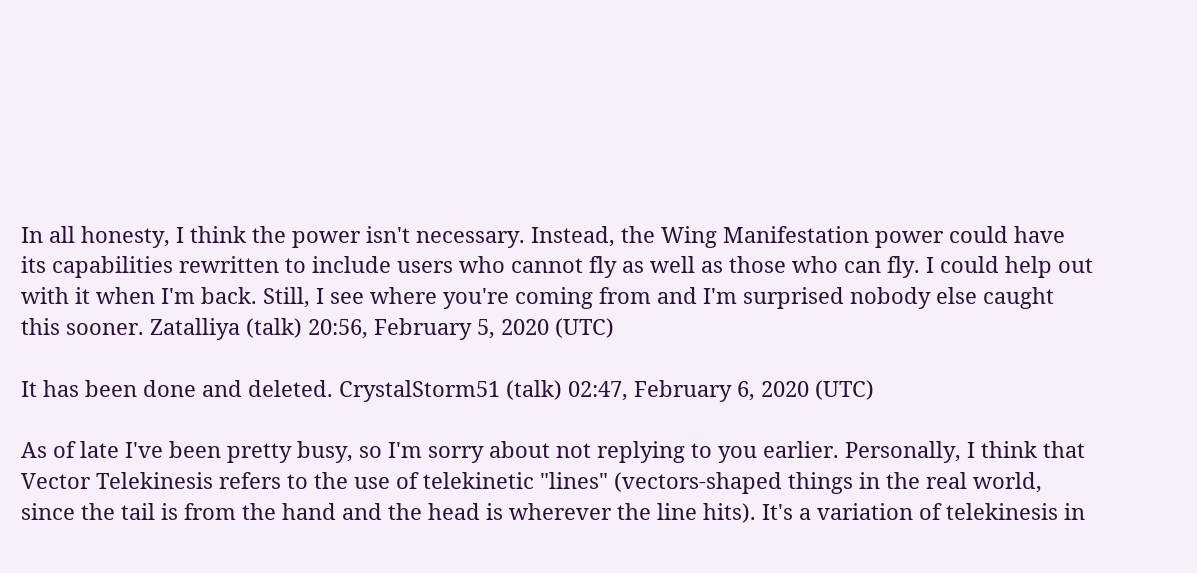In all honesty, I think the power isn't necessary. Instead, the Wing Manifestation power could have its capabilities rewritten to include users who cannot fly as well as those who can fly. I could help out with it when I'm back. Still, I see where you're coming from and I'm surprised nobody else caught this sooner. Zatalliya (talk) 20:56, February 5, 2020 (UTC)

It has been done and deleted. CrystalStorm51 (talk) 02:47, February 6, 2020 (UTC)

As of late I've been pretty busy, so I'm sorry about not replying to you earlier. Personally, I think that Vector Telekinesis refers to the use of telekinetic "lines" (vectors-shaped things in the real world, since the tail is from the hand and the head is wherever the line hits). It's a variation of telekinesis in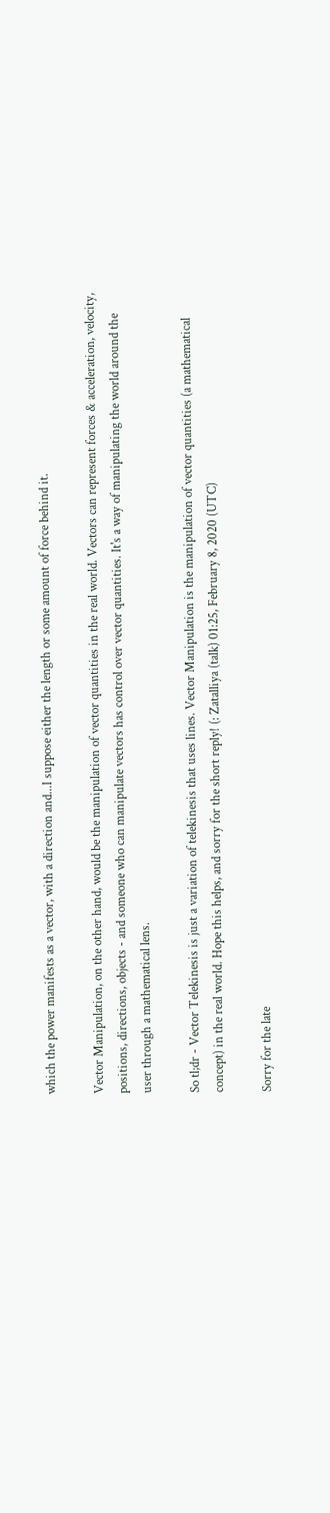which the power manifests as a vector, with a direction and...I suppose either the length or some amount of force behind it.

Vector Manipulation, on the other hand, would be the manipulation of vector quantities in the real world. Vectors can represent forces & acceleration, velocity, positions, directions, objects - and someone who can manipulate vectors has control over vector quantities. It's a way of manipulating the world around the user through a mathematical lens.

So tl;dr - Vector Telekinesis is just a variation of telekinesis that uses lines. Vector Manipulation is the manipulation of vector quantities (a mathematical concept) in the real world. Hope this helps, and sorry for the short reply! (: Zatalliya (talk) 01:25, February 8, 2020 (UTC)

Sorry for the late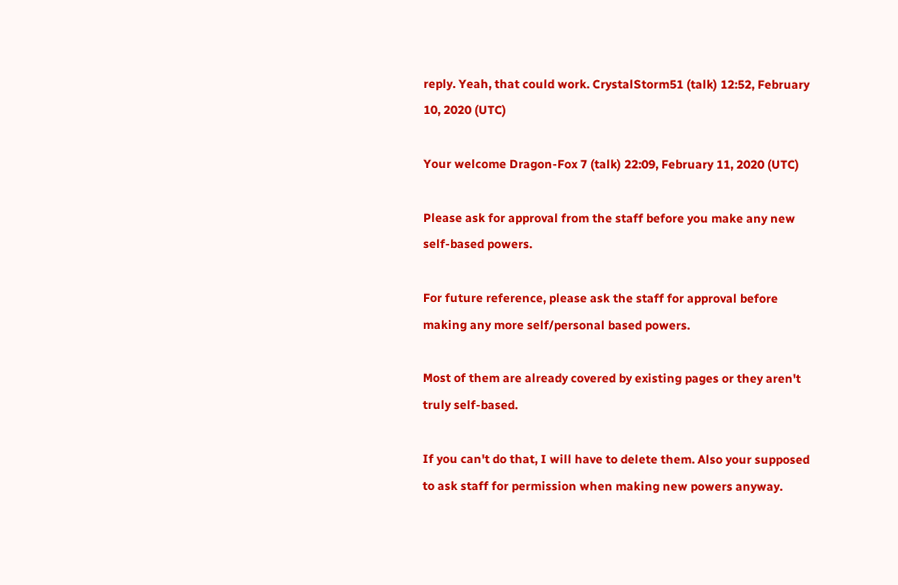reply. Yeah, that could work. CrystalStorm51 (talk) 12:52, February 10, 2020 (UTC)

Your welcome Dragon-Fox 7 (talk) 22:09, February 11, 2020 (UTC)

Please ask for approval from the staff before you make any new self-based powers.

For future reference, please ask the staff for approval before making any more self/personal based powers.

Most of them are already covered by existing pages or they aren't truly self-based.

If you can't do that, I will have to delete them. Also your supposed to ask staff for permission when making new powers anyway.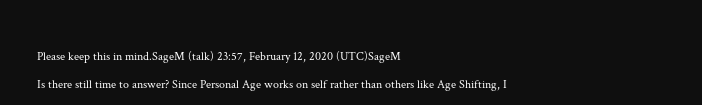Please keep this in mind.SageM (talk) 23:57, February 12, 2020 (UTC)SageM

Is there still time to answer? Since Personal Age works on self rather than others like Age Shifting, I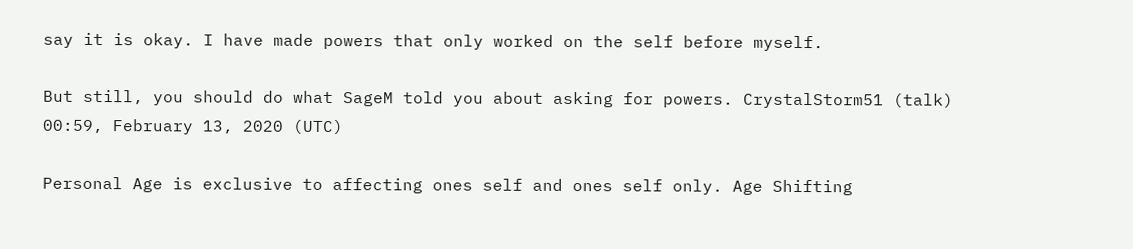say it is okay. I have made powers that only worked on the self before myself.

But still, you should do what SageM told you about asking for powers. CrystalStorm51 (talk) 00:59, February 13, 2020 (UTC)

Personal Age is exclusive to affecting ones self and ones self only. Age Shifting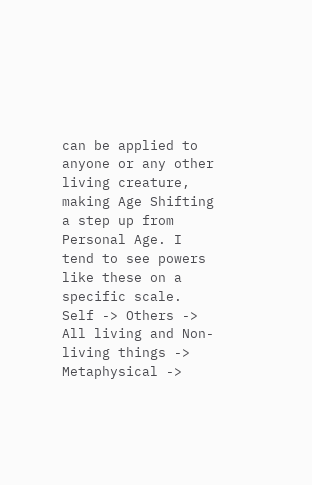can be applied to anyone or any other living creature, making Age Shifting a step up from Personal Age. I tend to see powers like these on a specific scale. Self -> Others -> All living and Non-living things -> Metaphysical ->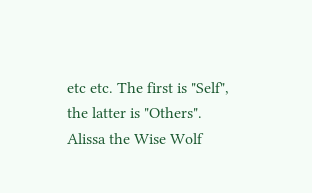etc etc. The first is "Self", the latter is "Others". Alissa the Wise Wolf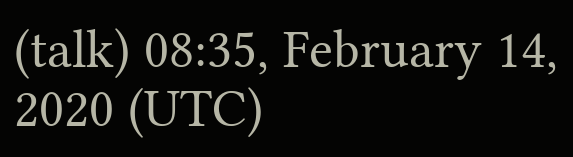(talk) 08:35, February 14, 2020 (UTC)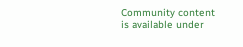Community content is available under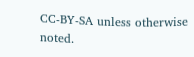CC-BY-SA unless otherwise noted.